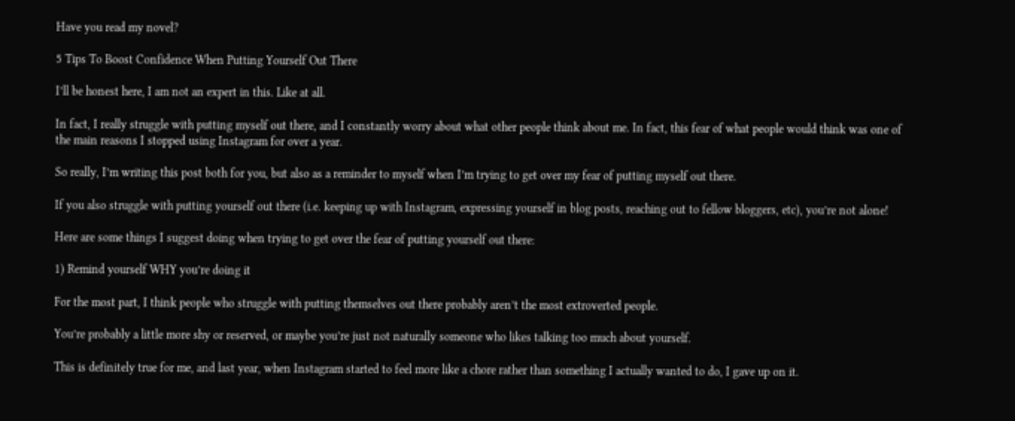Have you read my novel?

5 Tips To Boost Confidence When Putting Yourself Out There

I’ll be honest here, I am not an expert in this. Like at all.

In fact, I really struggle with putting myself out there, and I constantly worry about what other people think about me. In fact, this fear of what people would think was one of the main reasons I stopped using Instagram for over a year.

So really, I’m writing this post both for you, but also as a reminder to myself when I’m trying to get over my fear of putting myself out there.

If you also struggle with putting yourself out there (i.e. keeping up with Instagram, expressing yourself in blog posts, reaching out to fellow bloggers, etc), you’re not alone!

Here are some things I suggest doing when trying to get over the fear of putting yourself out there:

1) Remind yourself WHY you’re doing it

For the most part, I think people who struggle with putting themselves out there probably aren’t the most extroverted people.

You’re probably a little more shy or reserved, or maybe you’re just not naturally someone who likes talking too much about yourself.

This is definitely true for me, and last year, when Instagram started to feel more like a chore rather than something I actually wanted to do, I gave up on it.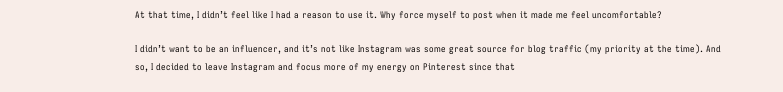At that time, I didn’t feel like I had a reason to use it. Why force myself to post when it made me feel uncomfortable?

I didn’t want to be an influencer, and it’s not like Instagram was some great source for blog traffic (my priority at the time). And so, I decided to leave Instagram and focus more of my energy on Pinterest since that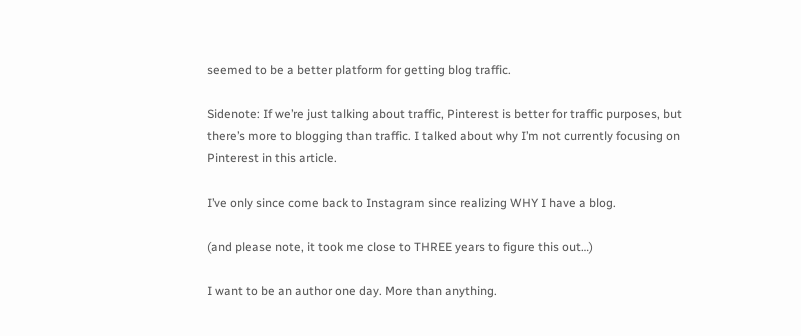seemed to be a better platform for getting blog traffic.

Sidenote: If we’re just talking about traffic, Pinterest is better for traffic purposes, but there’s more to blogging than traffic. I talked about why I’m not currently focusing on Pinterest in this article.

I’ve only since come back to Instagram since realizing WHY I have a blog.

(and please note, it took me close to THREE years to figure this out…)

I want to be an author one day. More than anything.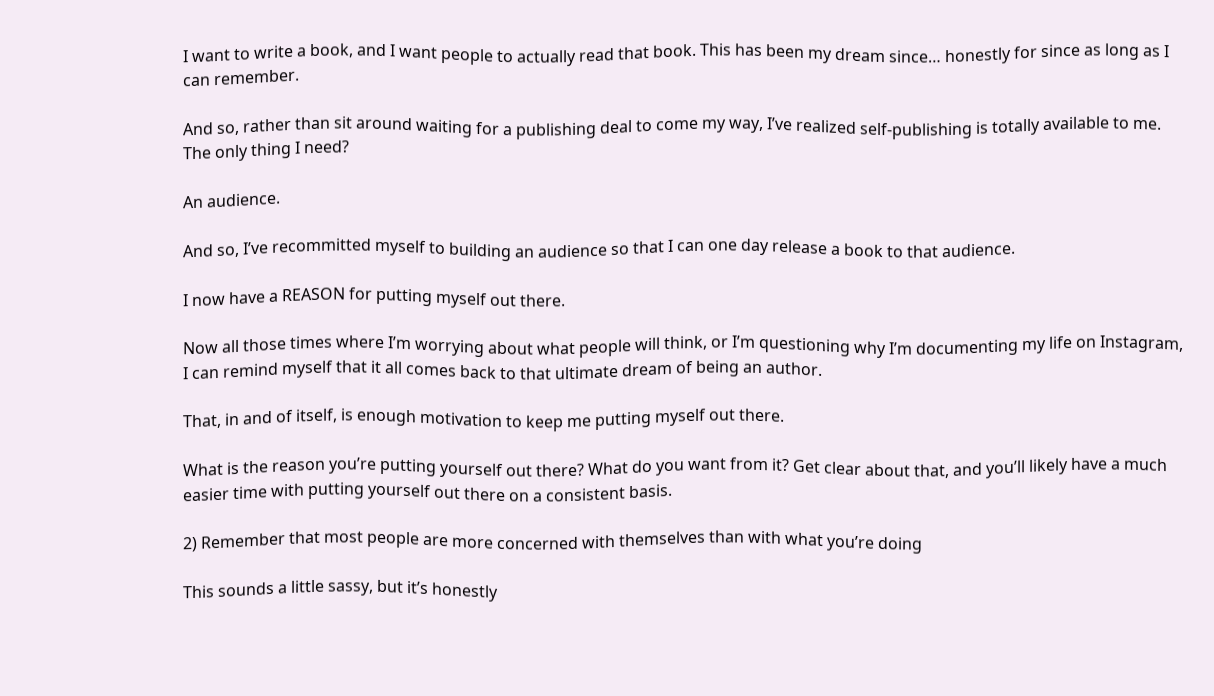I want to write a book, and I want people to actually read that book. This has been my dream since… honestly for since as long as I can remember.

And so, rather than sit around waiting for a publishing deal to come my way, I’ve realized self-publishing is totally available to me. The only thing I need?

An audience.

And so, I’ve recommitted myself to building an audience so that I can one day release a book to that audience.

I now have a REASON for putting myself out there.

Now all those times where I’m worrying about what people will think, or I’m questioning why I’m documenting my life on Instagram, I can remind myself that it all comes back to that ultimate dream of being an author.

That, in and of itself, is enough motivation to keep me putting myself out there.

What is the reason you’re putting yourself out there? What do you want from it? Get clear about that, and you’ll likely have a much easier time with putting yourself out there on a consistent basis.

2) Remember that most people are more concerned with themselves than with what you’re doing

This sounds a little sassy, but it’s honestly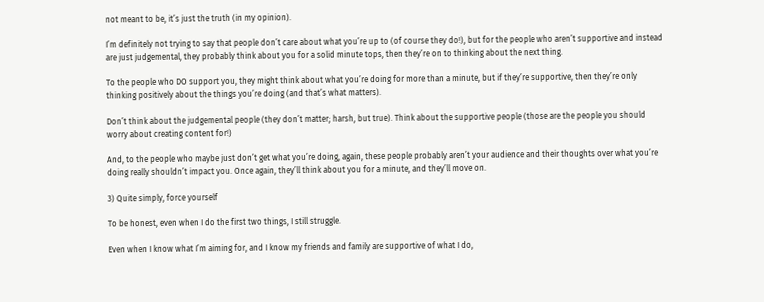not meant to be, it’s just the truth (in my opinion).

I’m definitely not trying to say that people don’t care about what you’re up to (of course they do!), but for the people who aren’t supportive and instead are just judgemental, they probably think about you for a solid minute tops, then they’re on to thinking about the next thing.

To the people who DO support you, they might think about what you’re doing for more than a minute, but if they’re supportive, then they’re only thinking positively about the things you’re doing (and that’s what matters).

Don’t think about the judgemental people (they don’t matter; harsh, but true). Think about the supportive people (those are the people you should worry about creating content for!)

And, to the people who maybe just don’t get what you’re doing, again, these people probably aren’t your audience and their thoughts over what you’re doing really shouldn’t impact you. Once again, they’ll think about you for a minute, and they’ll move on.

3) Quite simply, force yourself

To be honest, even when I do the first two things, I still struggle.

Even when I know what I’m aiming for, and I know my friends and family are supportive of what I do,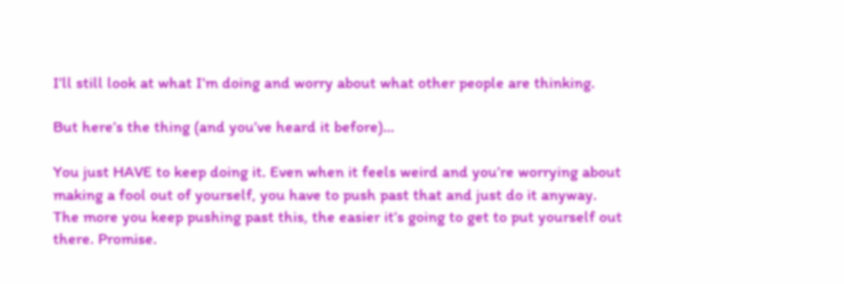I’ll still look at what I’m doing and worry about what other people are thinking.

But here’s the thing (and you’ve heard it before)…

You just HAVE to keep doing it. Even when it feels weird and you’re worrying about making a fool out of yourself, you have to push past that and just do it anyway. The more you keep pushing past this, the easier it’s going to get to put yourself out there. Promise.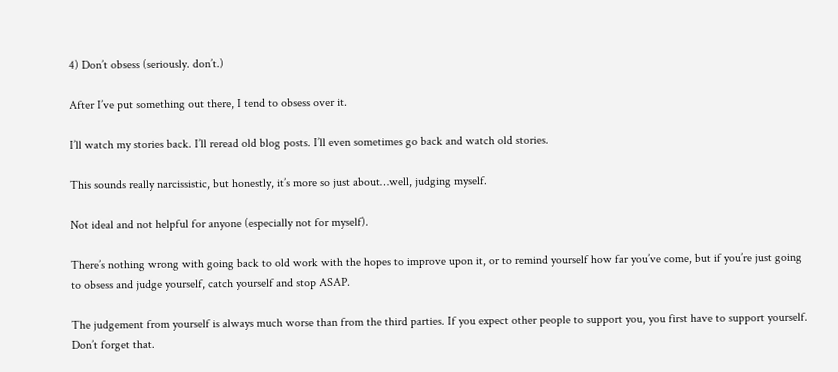4) Don’t obsess (seriously. don’t.)

After I’ve put something out there, I tend to obsess over it.

I’ll watch my stories back. I’ll reread old blog posts. I’ll even sometimes go back and watch old stories.

This sounds really narcissistic, but honestly, it’s more so just about…well, judging myself.

Not ideal and not helpful for anyone (especially not for myself).

There’s nothing wrong with going back to old work with the hopes to improve upon it, or to remind yourself how far you’ve come, but if you’re just going to obsess and judge yourself, catch yourself and stop ASAP.

The judgement from yourself is always much worse than from the third parties. If you expect other people to support you, you first have to support yourself. Don’t forget that.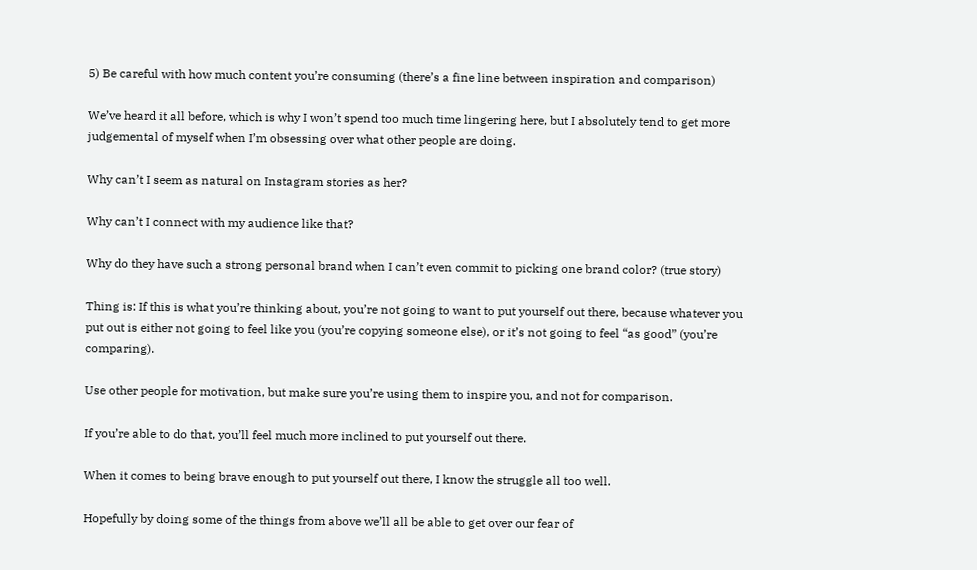5) Be careful with how much content you’re consuming (there’s a fine line between inspiration and comparison)

We’ve heard it all before, which is why I won’t spend too much time lingering here, but I absolutely tend to get more judgemental of myself when I’m obsessing over what other people are doing.

Why can’t I seem as natural on Instagram stories as her?

Why can’t I connect with my audience like that?

Why do they have such a strong personal brand when I can’t even commit to picking one brand color? (true story)

Thing is: If this is what you’re thinking about, you’re not going to want to put yourself out there, because whatever you put out is either not going to feel like you (you’re copying someone else), or it’s not going to feel “as good” (you’re comparing).

Use other people for motivation, but make sure you’re using them to inspire you, and not for comparison.

If you’re able to do that, you’ll feel much more inclined to put yourself out there.

When it comes to being brave enough to put yourself out there, I know the struggle all too well.

Hopefully by doing some of the things from above we’ll all be able to get over our fear of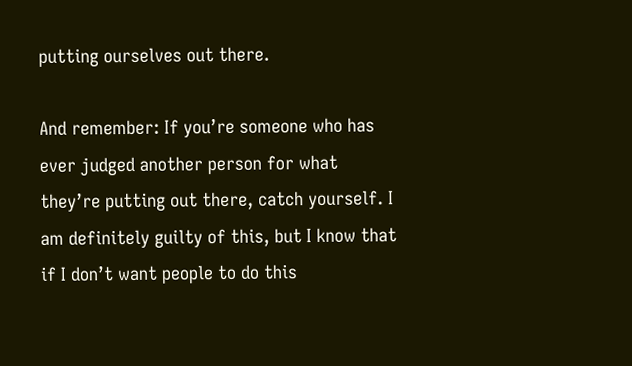putting ourselves out there.

And remember: If you’re someone who has ever judged another person for what they’re putting out there, catch yourself. I am definitely guilty of this, but I know that if I don’t want people to do this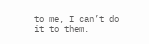to me, I can’t do it to them.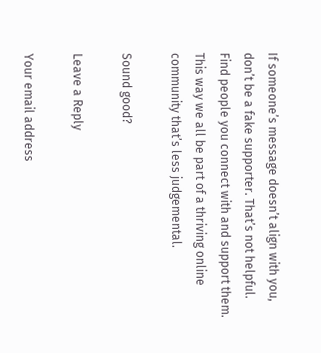If someone’s message doesn’t align with you, don’t be a fake supporter. That’s not helpful. Find people you connect with and support them. This way we all be part of a thriving online community that’s less judgemental.

Sound good?

Leave a Reply

Your email address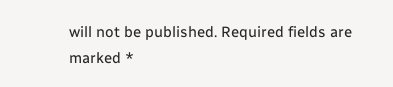will not be published. Required fields are marked *